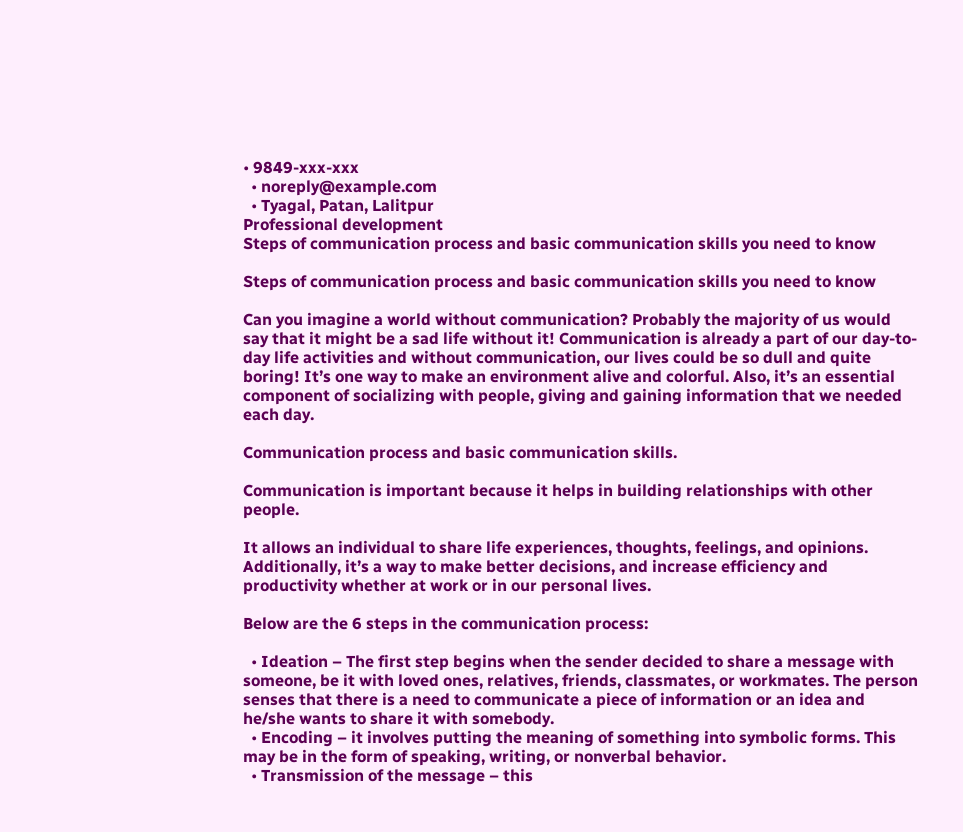• 9849-xxx-xxx
  • noreply@example.com
  • Tyagal, Patan, Lalitpur
Professional development
Steps of communication process and basic communication skills you need to know

Steps of communication process and basic communication skills you need to know

Can you imagine a world without communication? Probably the majority of us would say that it might be a sad life without it! Communication is already a part of our day-to-day life activities and without communication, our lives could be so dull and quite boring! It’s one way to make an environment alive and colorful. Also, it’s an essential component of socializing with people, giving and gaining information that we needed each day.

Communication process and basic communication skills.

Communication is important because it helps in building relationships with other people.

It allows an individual to share life experiences, thoughts, feelings, and opinions. Additionally, it’s a way to make better decisions, and increase efficiency and productivity whether at work or in our personal lives.

Below are the 6 steps in the communication process:

  • Ideation – The first step begins when the sender decided to share a message with someone, be it with loved ones, relatives, friends, classmates, or workmates. The person senses that there is a need to communicate a piece of information or an idea and he/she wants to share it with somebody.
  • Encoding – it involves putting the meaning of something into symbolic forms. This may be in the form of speaking, writing, or nonverbal behavior.
  • Transmission of the message – this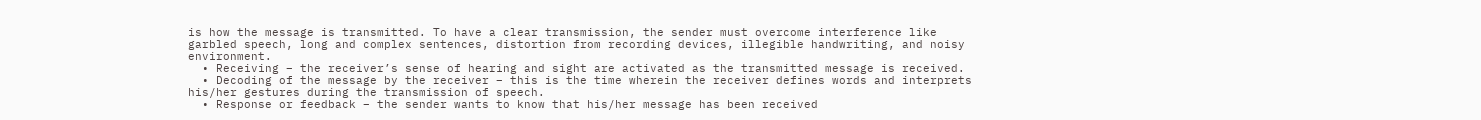is how the message is transmitted. To have a clear transmission, the sender must overcome interference like garbled speech, long and complex sentences, distortion from recording devices, illegible handwriting, and noisy environment.
  • Receiving – the receiver’s sense of hearing and sight are activated as the transmitted message is received.
  • Decoding of the message by the receiver – this is the time wherein the receiver defines words and interprets his/her gestures during the transmission of speech.
  • Response or feedback – the sender wants to know that his/her message has been received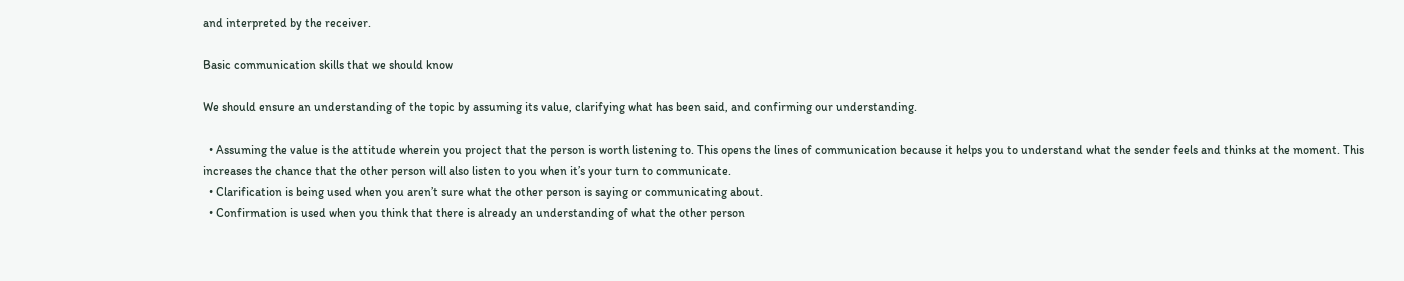and interpreted by the receiver.

Basic communication skills that we should know

We should ensure an understanding of the topic by assuming its value, clarifying what has been said, and confirming our understanding.

  • Assuming the value is the attitude wherein you project that the person is worth listening to. This opens the lines of communication because it helps you to understand what the sender feels and thinks at the moment. This increases the chance that the other person will also listen to you when it’s your turn to communicate.
  • Clarification is being used when you aren’t sure what the other person is saying or communicating about.
  • Confirmation is used when you think that there is already an understanding of what the other person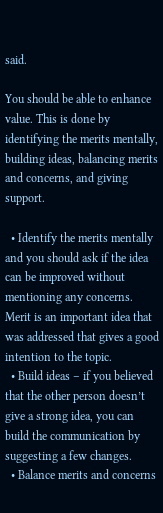said.

You should be able to enhance value. This is done by identifying the merits mentally, building ideas, balancing merits and concerns, and giving support.

  • Identify the merits mentally and you should ask if the idea can be improved without mentioning any concerns. Merit is an important idea that was addressed that gives a good intention to the topic.
  • Build ideas – if you believed that the other person doesn’t give a strong idea, you can build the communication by suggesting a few changes.
  • Balance merits and concerns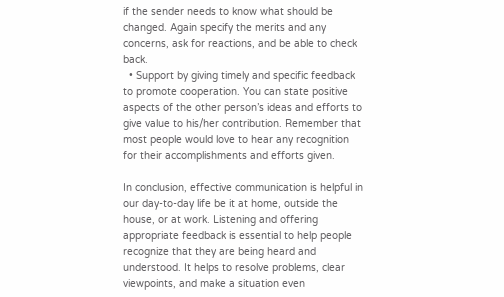if the sender needs to know what should be changed. Again specify the merits and any concerns, ask for reactions, and be able to check back.
  • Support by giving timely and specific feedback to promote cooperation. You can state positive aspects of the other person’s ideas and efforts to give value to his/her contribution. Remember that most people would love to hear any recognition for their accomplishments and efforts given.

In conclusion, effective communication is helpful in our day-to-day life be it at home, outside the house, or at work. Listening and offering appropriate feedback is essential to help people recognize that they are being heard and understood. It helps to resolve problems, clear viewpoints, and make a situation even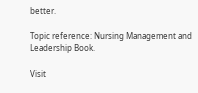better.

Topic reference: Nursing Management and Leadership Book.

Visit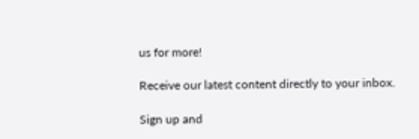us for more!

Receive our latest content directly to your inbox.

Sign up and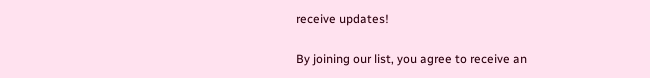receive updates!

By joining our list, you agree to receive an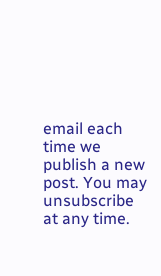email each time we publish a new post. You may unsubscribe at any time.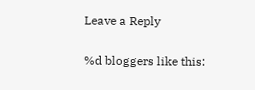Leave a Reply

%d bloggers like this: